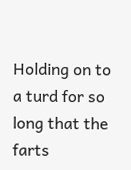Holding on to a turd for so long that the farts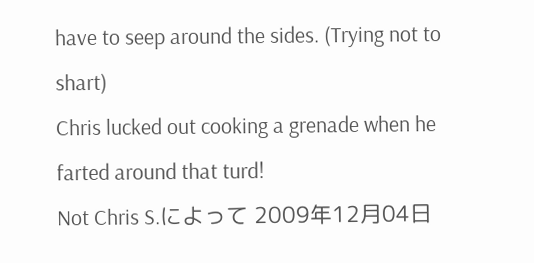have to seep around the sides. (Trying not to shart)
Chris lucked out cooking a grenade when he farted around that turd!
Not Chris S.によって 2009年12月04日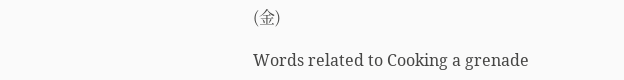(金)

Words related to Cooking a grenade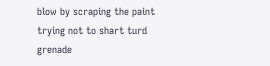blow by scraping the paint trying not to shart turd grenade